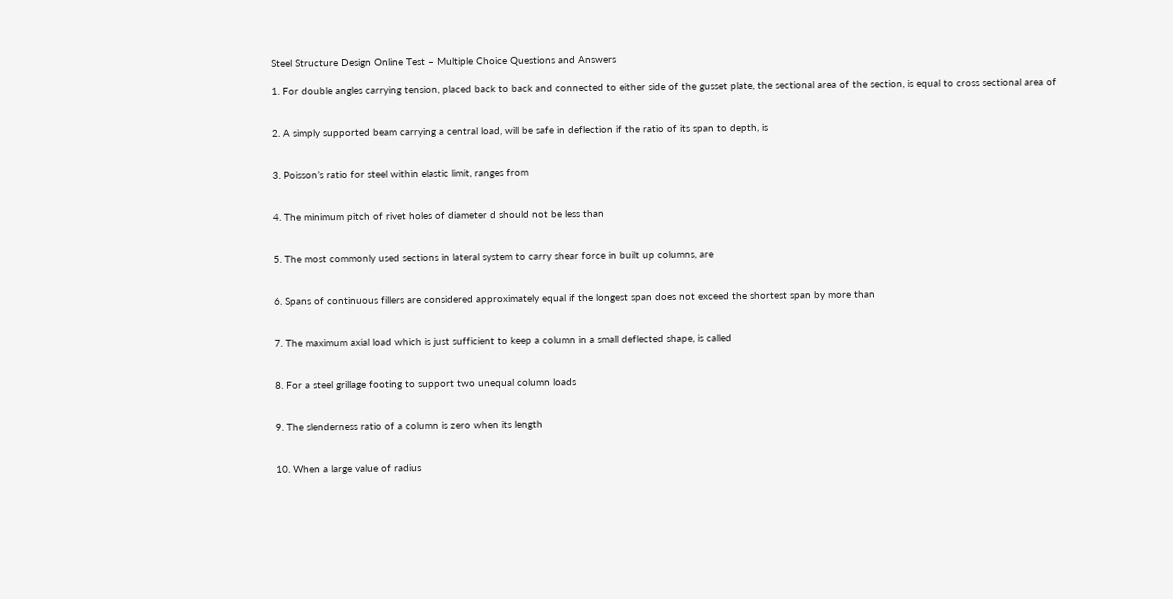Steel Structure Design Online Test – Multiple Choice Questions and Answers

1. For double angles carrying tension, placed back to back and connected to either side of the gusset plate, the sectional area of the section, is equal to cross sectional area of


2. A simply supported beam carrying a central load, will be safe in deflection if the ratio of its span to depth, is


3. Poisson’s ratio for steel within elastic limit, ranges from


4. The minimum pitch of rivet holes of diameter d should not be less than


5. The most commonly used sections in lateral system to carry shear force in built up columns, are


6. Spans of continuous fillers are considered approximately equal if the longest span does not exceed the shortest span by more than


7. The maximum axial load which is just sufficient to keep a column in a small deflected shape, is called


8. For a steel grillage footing to support two unequal column loads


9. The slenderness ratio of a column is zero when its length


10. When a large value of radius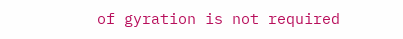of gyration is not required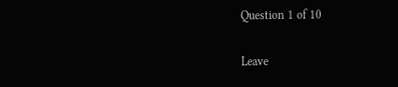Question 1 of 10

Leave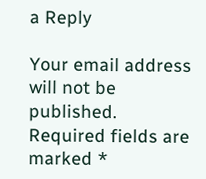a Reply

Your email address will not be published. Required fields are marked *